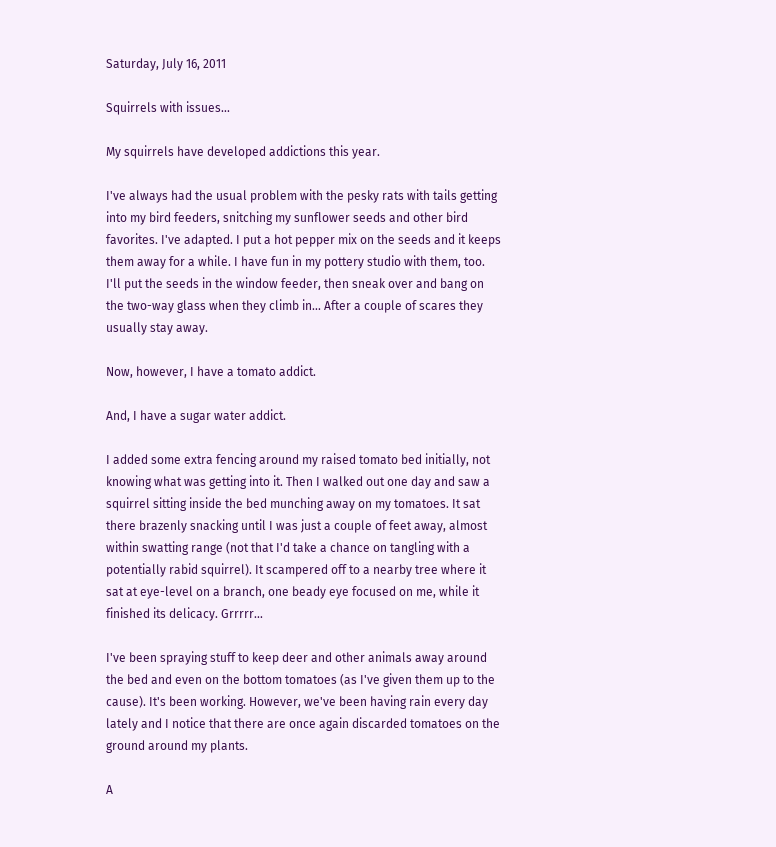Saturday, July 16, 2011

Squirrels with issues...

My squirrels have developed addictions this year.

I've always had the usual problem with the pesky rats with tails getting into my bird feeders, snitching my sunflower seeds and other bird favorites. I've adapted. I put a hot pepper mix on the seeds and it keeps them away for a while. I have fun in my pottery studio with them, too. I'll put the seeds in the window feeder, then sneak over and bang on the two-way glass when they climb in... After a couple of scares they usually stay away.

Now, however, I have a tomato addict.

And, I have a sugar water addict.

I added some extra fencing around my raised tomato bed initially, not knowing what was getting into it. Then I walked out one day and saw a squirrel sitting inside the bed munching away on my tomatoes. It sat there brazenly snacking until I was just a couple of feet away, almost within swatting range (not that I'd take a chance on tangling with a potentially rabid squirrel). It scampered off to a nearby tree where it sat at eye-level on a branch, one beady eye focused on me, while it finished its delicacy. Grrrrr...

I've been spraying stuff to keep deer and other animals away around the bed and even on the bottom tomatoes (as I've given them up to the cause). It's been working. However, we've been having rain every day lately and I notice that there are once again discarded tomatoes on the ground around my plants.

A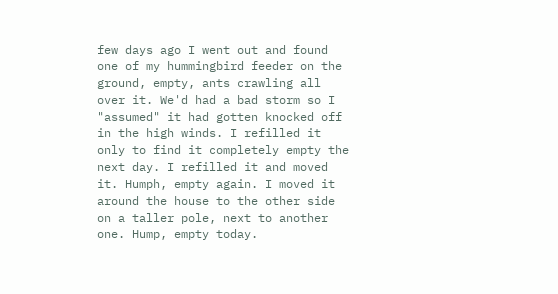few days ago I went out and found one of my hummingbird feeder on the ground, empty, ants crawling all over it. We'd had a bad storm so I "assumed" it had gotten knocked off in the high winds. I refilled it only to find it completely empty the next day. I refilled it and moved it. Humph, empty again. I moved it around the house to the other side on a taller pole, next to another one. Hump, empty today.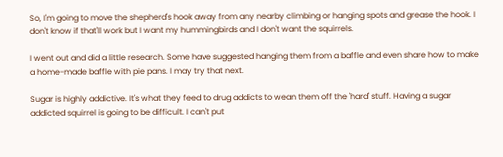So, I'm going to move the shepherd's hook away from any nearby climbing or hanging spots and grease the hook. I don't know if that'll work but I want my hummingbirds and I don't want the squirrels.

I went out and did a little research. Some have suggested hanging them from a baffle and even share how to make a home-made baffle with pie pans. I may try that next.

Sugar is highly addictive. It's what they feed to drug addicts to wean them off the 'hard' stuff. Having a sugar addicted squirrel is going to be difficult. I can't put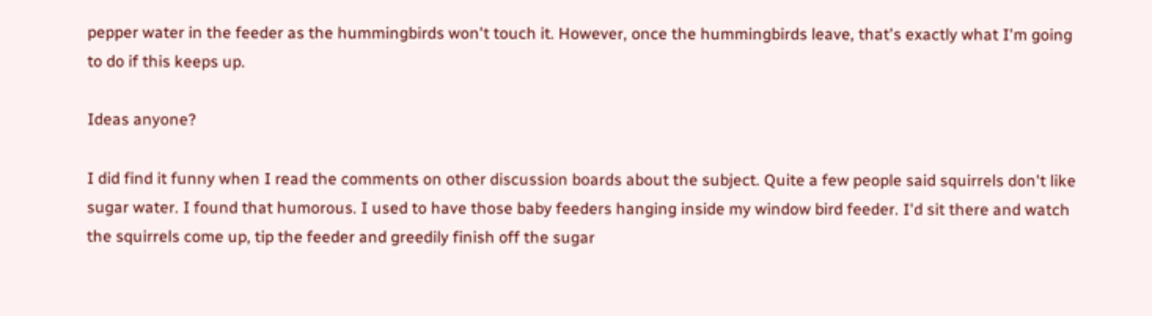pepper water in the feeder as the hummingbirds won't touch it. However, once the hummingbirds leave, that's exactly what I'm going to do if this keeps up.

Ideas anyone?

I did find it funny when I read the comments on other discussion boards about the subject. Quite a few people said squirrels don't like sugar water. I found that humorous. I used to have those baby feeders hanging inside my window bird feeder. I'd sit there and watch the squirrels come up, tip the feeder and greedily finish off the sugar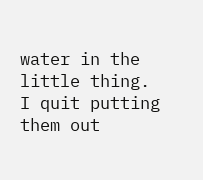water in the little thing. I quit putting them out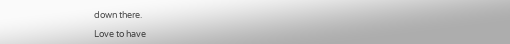down there.

Love to have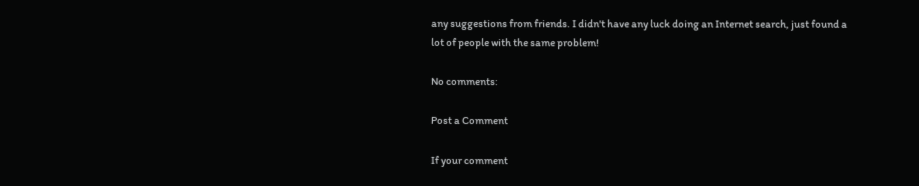any suggestions from friends. I didn't have any luck doing an Internet search, just found a lot of people with the same problem!

No comments:

Post a Comment

If your comment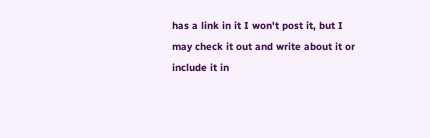has a link in it I won't post it, but I may check it out and write about it or include it in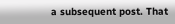a subsequent post. That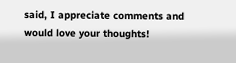said, I appreciate comments and would love your thoughts!